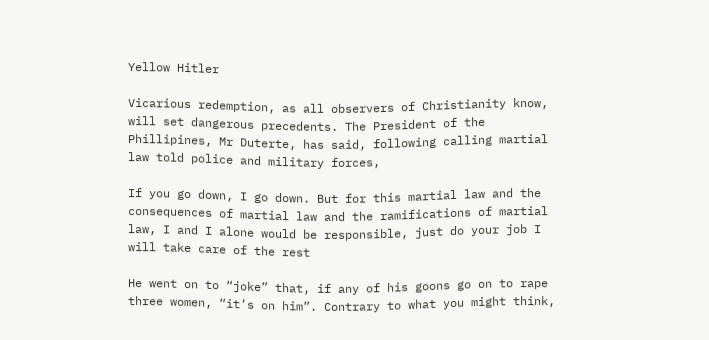Yellow Hitler

Vicarious redemption, as all observers of Christianity know, will set dangerous precedents. The President of the Phillipines, Mr Duterte, has said, following calling martial law told police and military forces,

If you go down, I go down. But for this martial law and the consequences of martial law and the ramifications of martial law, I and I alone would be responsible, just do your job I will take care of the rest

He went on to “joke” that, if any of his goons go on to rape three women, “it’s on him”. Contrary to what you might think,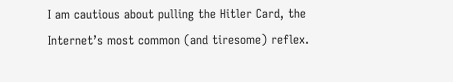I am cautious about pulling the Hitler Card, the Internet’s most common (and tiresome) reflex.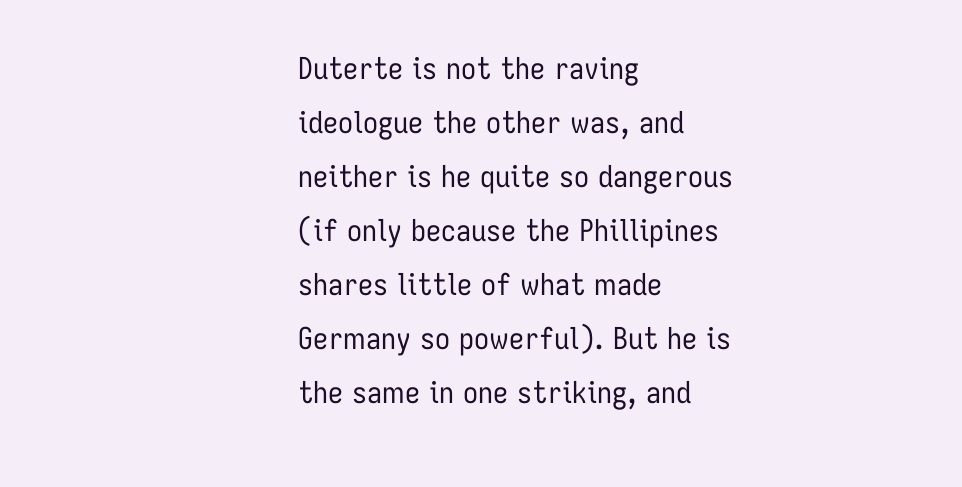Duterte is not the raving ideologue the other was, and neither is he quite so dangerous (if only because the Phillipines shares little of what made Germany so powerful). But he is the same in one striking, and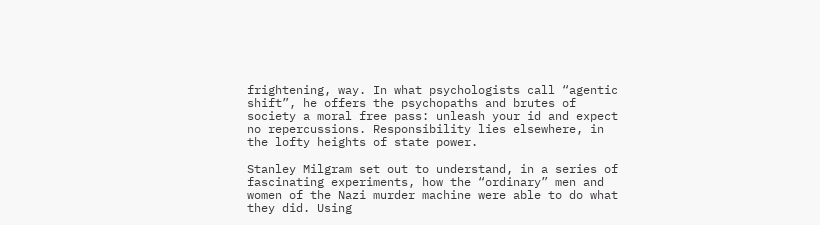frightening, way. In what psychologists call “agentic shift”, he offers the psychopaths and brutes of society a moral free pass: unleash your id and expect no repercussions. Responsibility lies elsewhere, in the lofty heights of state power.

Stanley Milgram set out to understand, in a series of fascinating experiments, how the “ordinary” men and women of the Nazi murder machine were able to do what they did. Using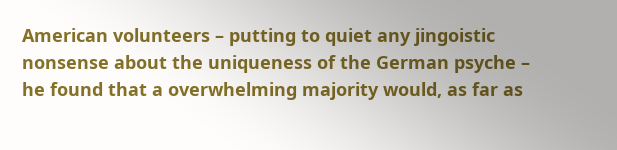American volunteers – putting to quiet any jingoistic nonsense about the uniqueness of the German psyche – he found that a overwhelming majority would, as far as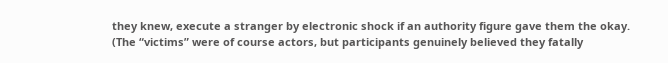they knew, execute a stranger by electronic shock if an authority figure gave them the okay. (The “victims” were of course actors, but participants genuinely believed they fatally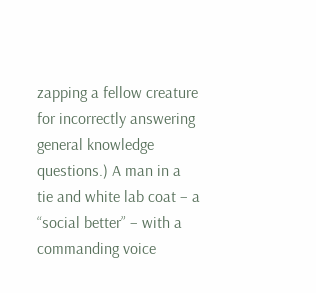zapping a fellow creature for incorrectly answering general knowledge questions.) A man in a tie and white lab coat – a “social better” – with a commanding voice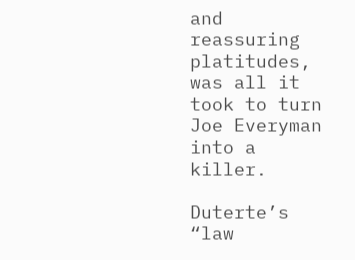and reassuring platitudes, was all it took to turn Joe Everyman into a killer.

Duterte’s “law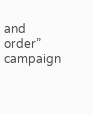and order” campaign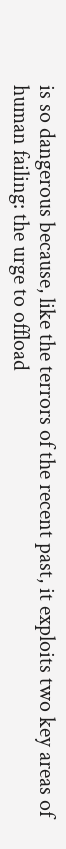is so dangerous because, like the terrors of the recent past, it exploits two key areas of human failing: the urge to offload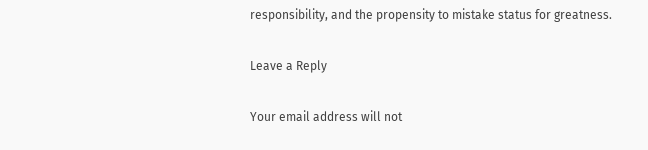responsibility, and the propensity to mistake status for greatness.

Leave a Reply

Your email address will not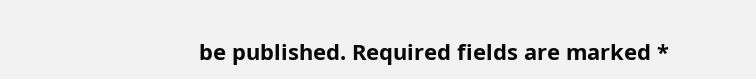be published. Required fields are marked *